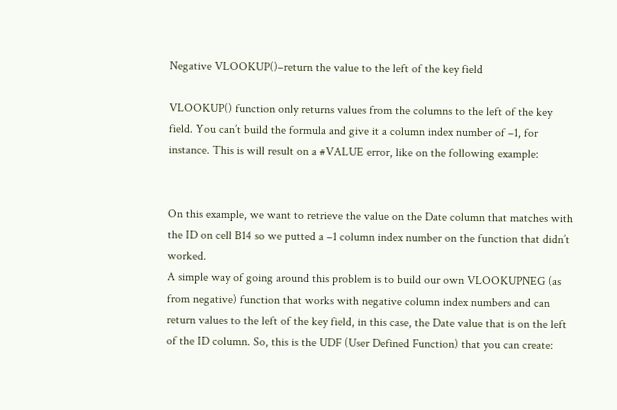Negative VLOOKUP()–return the value to the left of the key field

VLOOKUP() function only returns values from the columns to the left of the key field. You can’t build the formula and give it a column index number of –1, for instance. This is will result on a #VALUE error, like on the following example:


On this example, we want to retrieve the value on the Date column that matches with the ID on cell B14 so we putted a –1 column index number on the function that didn’t worked.
A simple way of going around this problem is to build our own VLOOKUPNEG (as from negative) function that works with negative column index numbers and can return values to the left of the key field, in this case, the Date value that is on the left of the ID column. So, this is the UDF (User Defined Function) that you can create: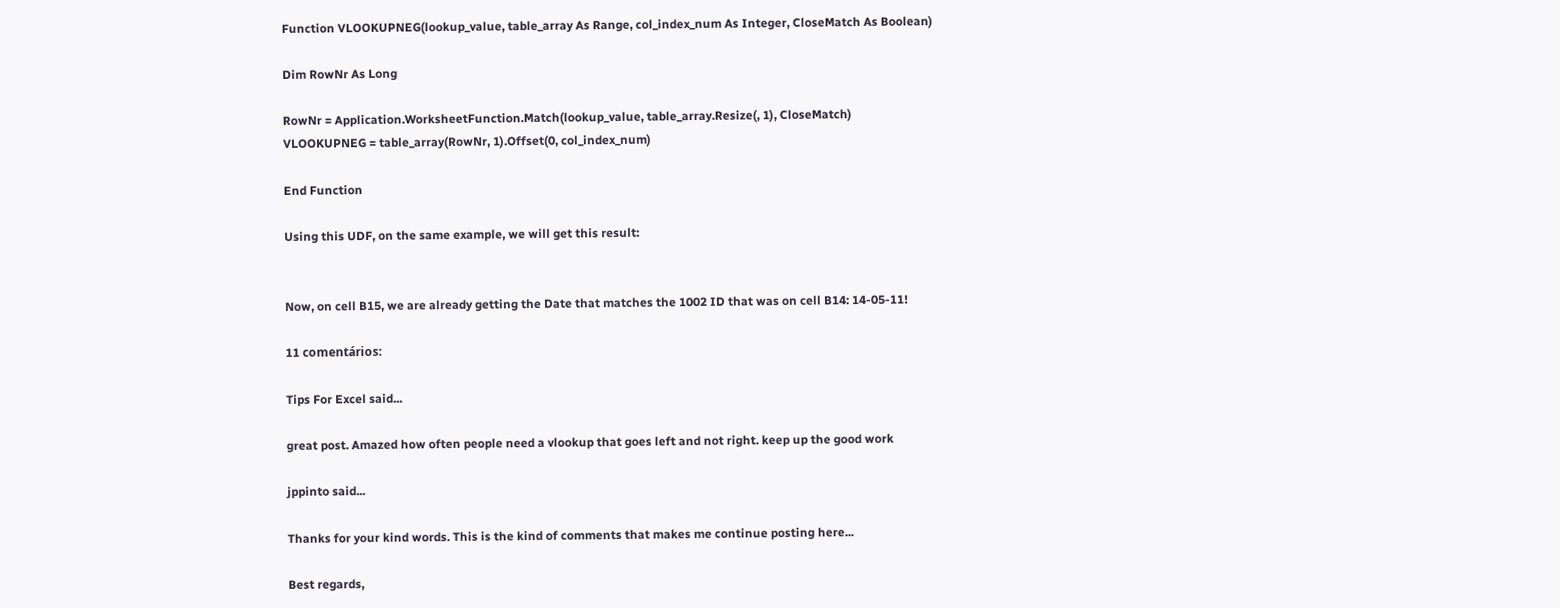Function VLOOKUPNEG(lookup_value, table_array As Range, col_index_num As Integer, CloseMatch As Boolean)

Dim RowNr As Long

RowNr = Application.WorksheetFunction.Match(lookup_value, table_array.Resize(, 1), CloseMatch)
VLOOKUPNEG = table_array(RowNr, 1).Offset(0, col_index_num)

End Function

Using this UDF, on the same example, we will get this result:


Now, on cell B15, we are already getting the Date that matches the 1002 ID that was on cell B14: 14-05-11!

11 comentários:

Tips For Excel said...

great post. Amazed how often people need a vlookup that goes left and not right. keep up the good work

jppinto said...

Thanks for your kind words. This is the kind of comments that makes me continue posting here...

Best regards,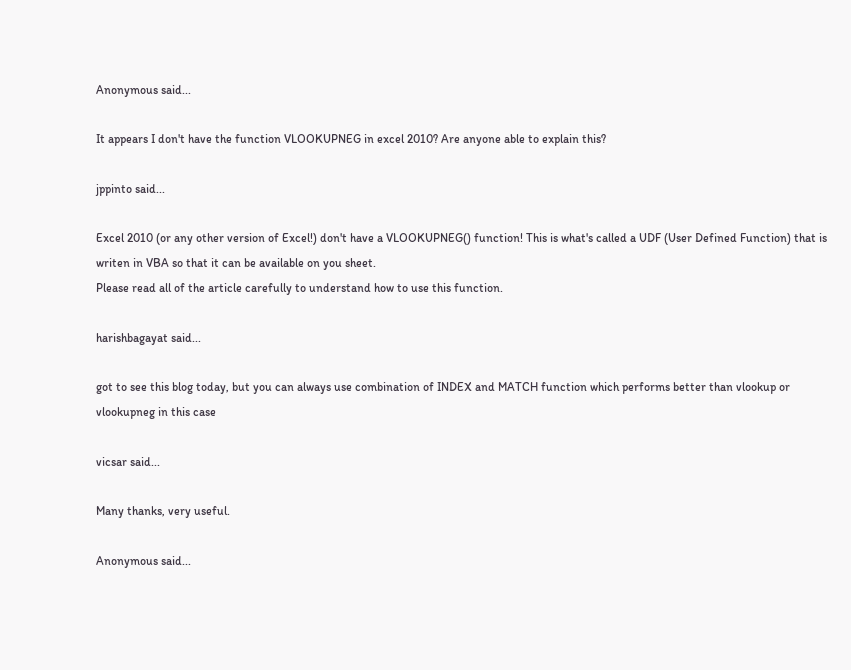Anonymous said...

It appears I don't have the function VLOOKUPNEG in excel 2010? Are anyone able to explain this?

jppinto said...

Excel 2010 (or any other version of Excel!) don't have a VLOOKUPNEG() function! This is what's called a UDF (User Defined Function) that is writen in VBA so that it can be available on you sheet.
Please read all of the article carefully to understand how to use this function.

harishbagayat said...

got to see this blog today, but you can always use combination of INDEX and MATCH function which performs better than vlookup or vlookupneg in this case

vicsar said...

Many thanks, very useful.

Anonymous said...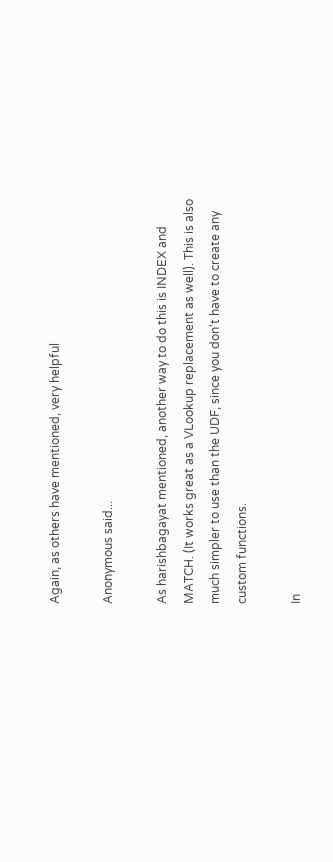Again, as others have mentioned, very helpful

Anonymous said...

As harishbagayat mentioned, another way to do this is INDEX and MATCH. (It works great as a VLookup replacement as well). This is also much simpler to use than the UDF, since you don't have to create any custom functions.

In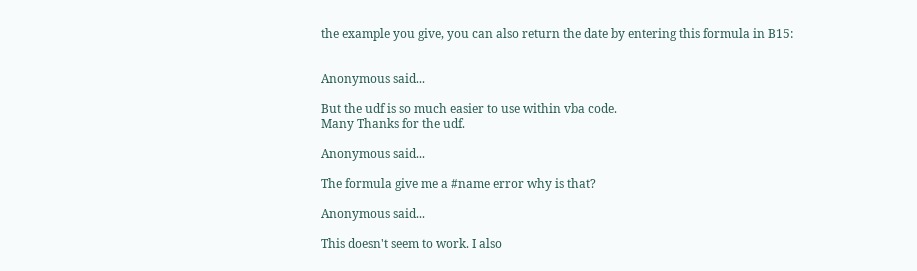the example you give, you can also return the date by entering this formula in B15:


Anonymous said...

But the udf is so much easier to use within vba code.
Many Thanks for the udf.

Anonymous said...

The formula give me a #name error why is that?

Anonymous said...

This doesn't seem to work. I also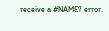receive a #NAME? error.